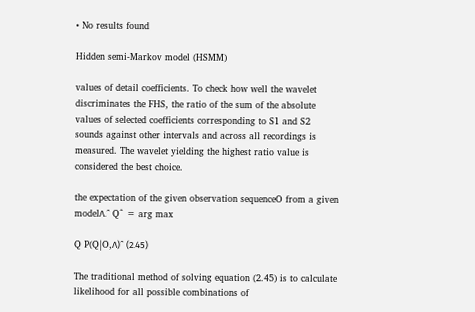• No results found

Hidden semi-Markov model (HSMM)

values of detail coefficients. To check how well the wavelet discriminates the FHS, the ratio of the sum of the absolute values of selected coefficients corresponding to S1 and S2 sounds against other intervals and across all recordings is measured. The wavelet yielding the highest ratio value is considered the best choice.

the expectation of the given observation sequenceO from a given modelΛ.ˆ Qˆ = arg max

Q P(Q|O,Λ)ˆ (2.45)

The traditional method of solving equation (2.45) is to calculate likelihood for all possible combinations of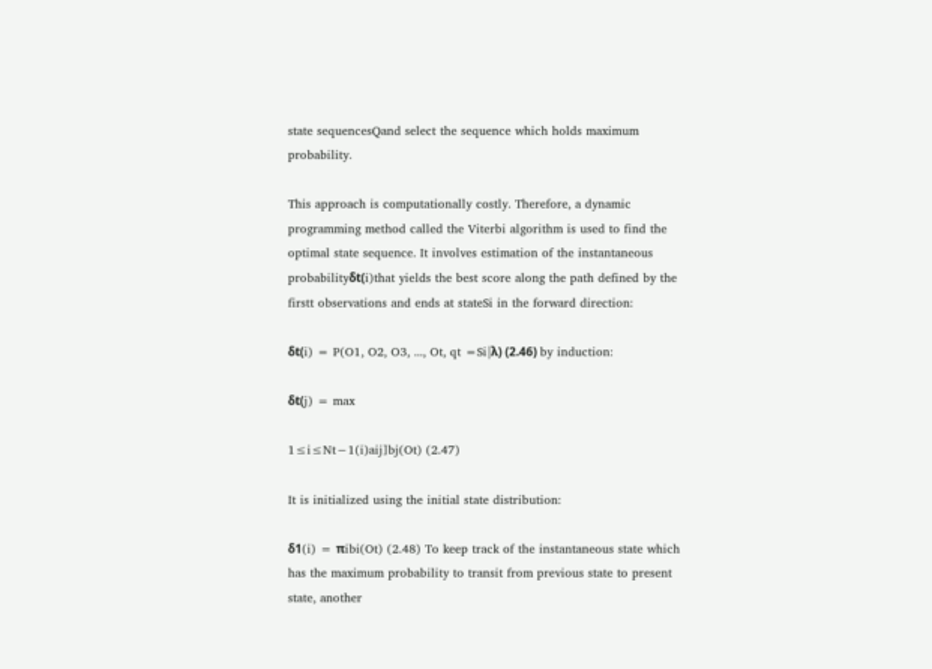state sequencesQand select the sequence which holds maximum probability.

This approach is computationally costly. Therefore, a dynamic programming method called the Viterbi algorithm is used to find the optimal state sequence. It involves estimation of the instantaneous probabilityδt(i)that yields the best score along the path defined by the firstt observations and ends at stateSi in the forward direction:

δt(i) = P(O1, O2, O3, ..., Ot, qt =Si|λ) (2.46) by induction:

δt(j) = max

1≤i≤Nt−1(i)aij]bj(Ot) (2.47)

It is initialized using the initial state distribution:

δ1(i) = πibi(Ot) (2.48) To keep track of the instantaneous state which has the maximum probability to transit from previous state to present state, another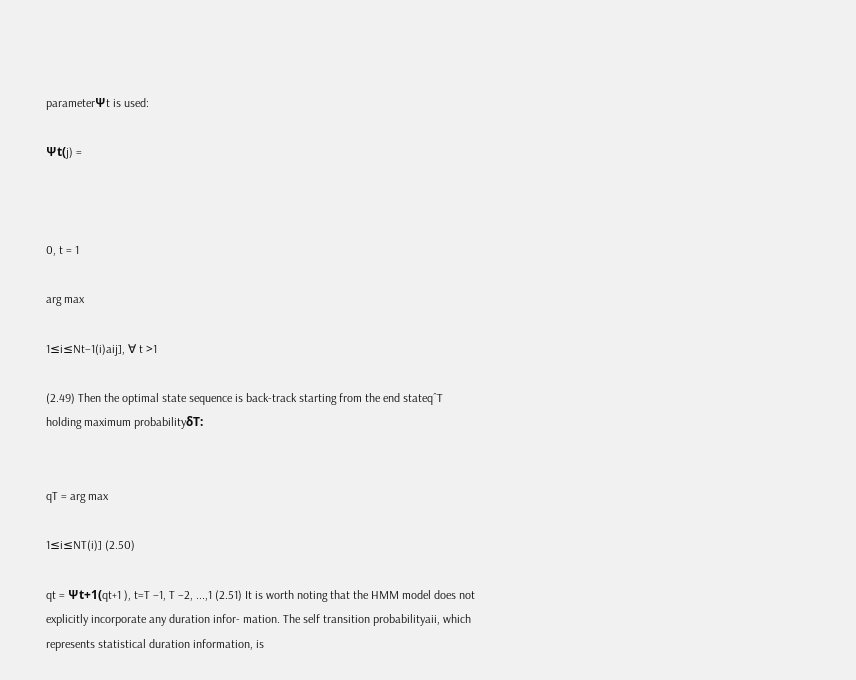parameterΨt is used:

Ψt(j) =



0, t = 1

arg max

1≤i≤Nt−1(i)aij], ∀ t >1

(2.49) Then the optimal state sequence is back-track starting from the end stateqˆT holding maximum probabilityδT:


qT = arg max

1≤i≤NT(i)] (2.50)

qt = Ψt+1(qt+1 ), t=T −1, T −2, ...,1 (2.51) It is worth noting that the HMM model does not explicitly incorporate any duration infor- mation. The self transition probabilityaii, which represents statistical duration information, is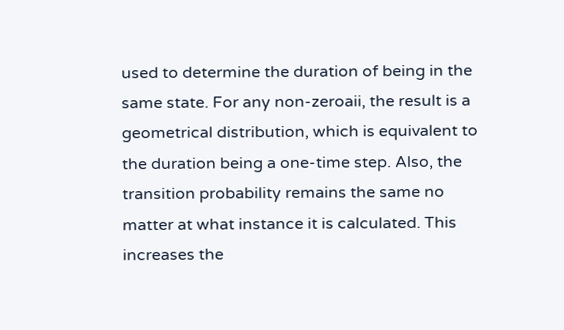used to determine the duration of being in the same state. For any non-zeroaii, the result is a geometrical distribution, which is equivalent to the duration being a one-time step. Also, the transition probability remains the same no matter at what instance it is calculated. This increases the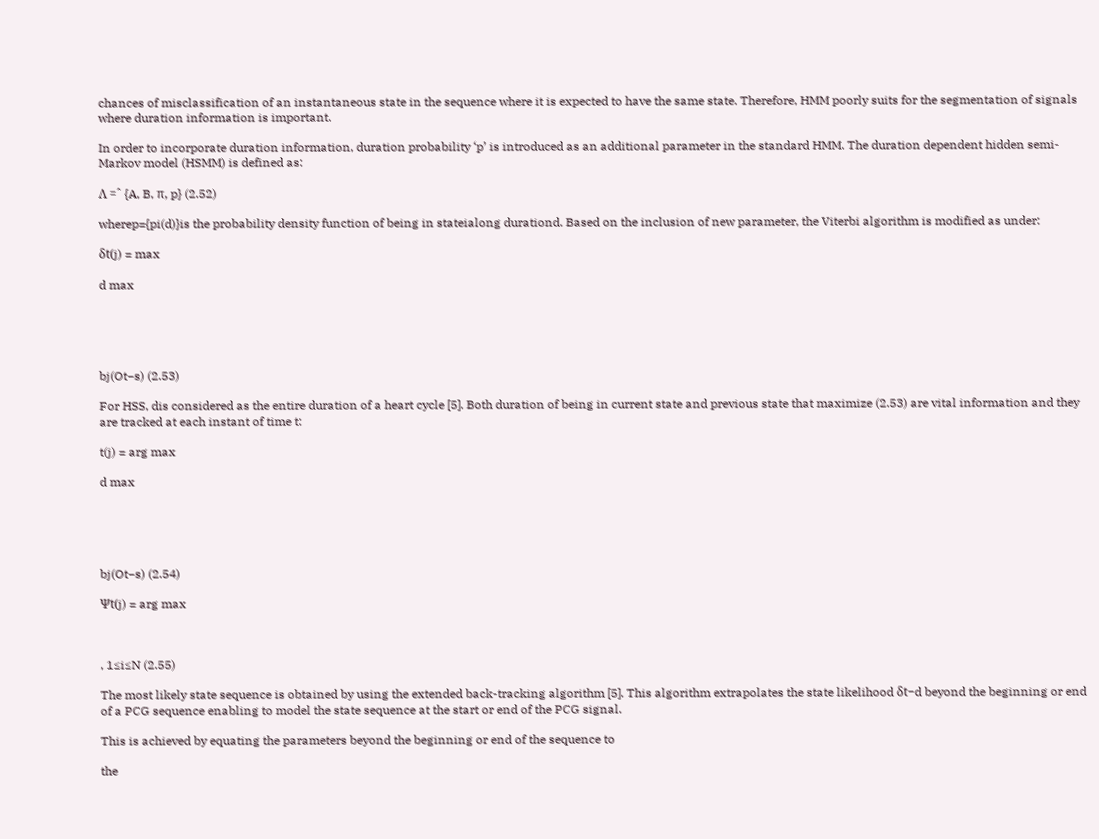chances of misclassification of an instantaneous state in the sequence where it is expected to have the same state. Therefore, HMM poorly suits for the segmentation of signals where duration information is important.

In order to incorporate duration information, duration probability ‘p’ is introduced as an additional parameter in the standard HMM. The duration dependent hidden semi-Markov model (HSMM) is defined as:

Λ =ˆ {A, B, π, p} (2.52)

wherep={pi(d)}is the probability density function of being in stateialong durationd. Based on the inclusion of new parameter, the Viterbi algorithm is modified as under:

δt(j) = max

d max





bj(Ot−s) (2.53)

For HSS, dis considered as the entire duration of a heart cycle [5]. Both duration of being in current state and previous state that maximize (2.53) are vital information and they are tracked at each instant of time t:

t(j) = arg max

d max





bj(Ot−s) (2.54)

Ψt(j) = arg max



, 1≤i≤N (2.55)

The most likely state sequence is obtained by using the extended back-tracking algorithm [5]. This algorithm extrapolates the state likelihood δt−d beyond the beginning or end of a PCG sequence enabling to model the state sequence at the start or end of the PCG signal.

This is achieved by equating the parameters beyond the beginning or end of the sequence to

the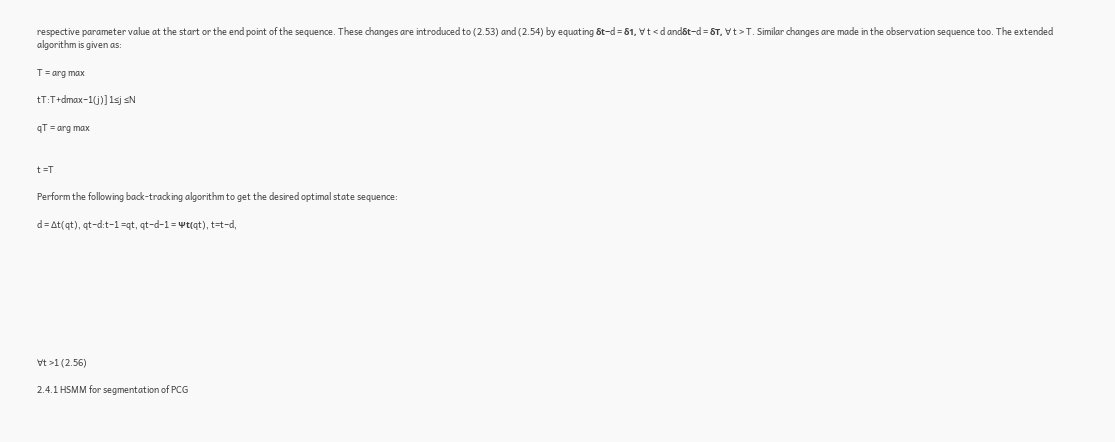respective parameter value at the start or the end point of the sequence. These changes are introduced to (2.53) and (2.54) by equating δt−d = δ1, ∀ t < d andδt−d = δT, ∀ t > T. Similar changes are made in the observation sequence too. The extended algorithm is given as:

T = arg max

tT:T+dmax−1(j)] 1≤j ≤N

qT = arg max


t =T

Perform the following back-tracking algorithm to get the desired optimal state sequence:

d = ∆t(qt), qt−d:t−1 =qt, qt−d−1 = Ψt(qt), t=t−d,









∀t >1 (2.56)

2.4.1 HSMM for segmentation of PCG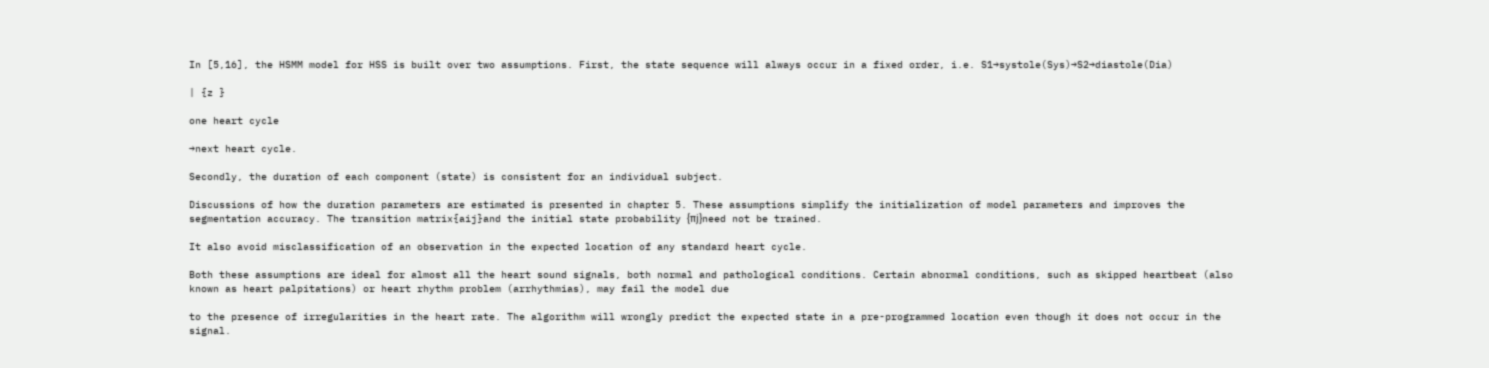In [5,16], the HSMM model for HSS is built over two assumptions. First, the state sequence will always occur in a fixed order, i.e. S1→systole(Sys)→S2→diastole(Dia)

| {z }

one heart cycle

→next heart cycle.

Secondly, the duration of each component (state) is consistent for an individual subject.

Discussions of how the duration parameters are estimated is presented in chapter 5. These assumptions simplify the initialization of model parameters and improves the segmentation accuracy. The transition matrix{aij}and the initial state probability {πj}need not be trained.

It also avoid misclassification of an observation in the expected location of any standard heart cycle.

Both these assumptions are ideal for almost all the heart sound signals, both normal and pathological conditions. Certain abnormal conditions, such as skipped heartbeat (also known as heart palpitations) or heart rhythm problem (arrhythmias), may fail the model due

to the presence of irregularities in the heart rate. The algorithm will wrongly predict the expected state in a pre-programmed location even though it does not occur in the signal.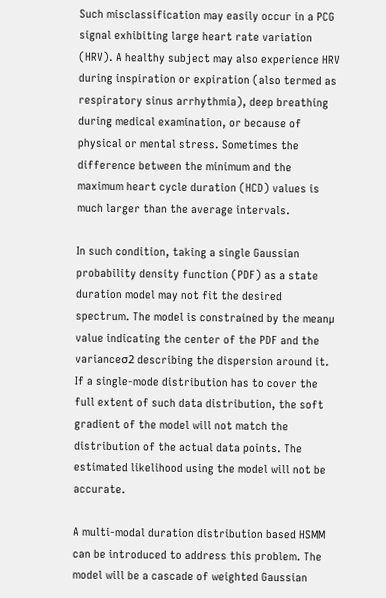Such misclassification may easily occur in a PCG signal exhibiting large heart rate variation (HRV). A healthy subject may also experience HRV during inspiration or expiration (also termed as respiratory sinus arrhythmia), deep breathing during medical examination, or because of physical or mental stress. Sometimes the difference between the minimum and the maximum heart cycle duration (HCD) values is much larger than the average intervals.

In such condition, taking a single Gaussian probability density function (PDF) as a state duration model may not fit the desired spectrum. The model is constrained by the meanµ value indicating the center of the PDF and the varianceσ2 describing the dispersion around it. If a single-mode distribution has to cover the full extent of such data distribution, the soft gradient of the model will not match the distribution of the actual data points. The estimated likelihood using the model will not be accurate.

A multi-modal duration distribution based HSMM can be introduced to address this problem. The model will be a cascade of weighted Gaussian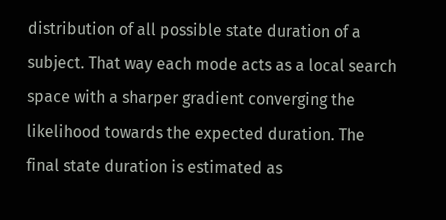distribution of all possible state duration of a subject. That way each mode acts as a local search space with a sharper gradient converging the likelihood towards the expected duration. The final state duration is estimated as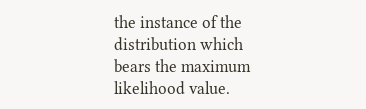the instance of the distribution which bears the maximum likelihood value.